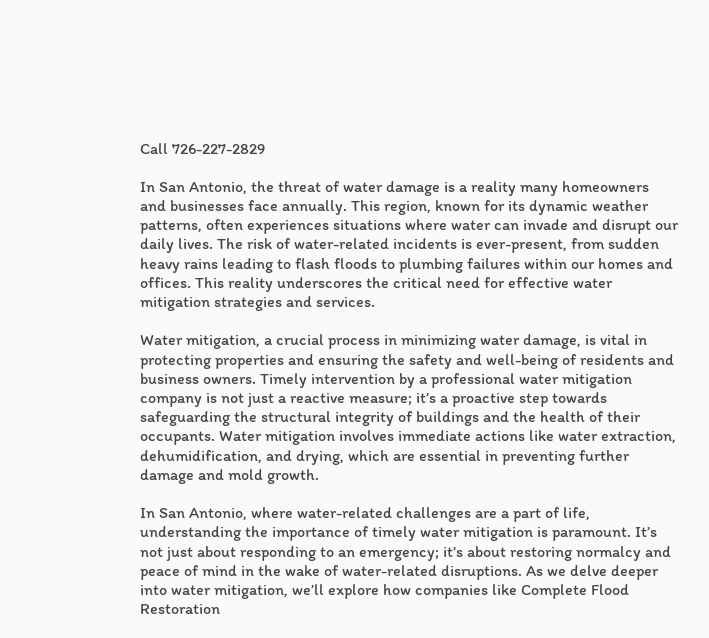Call 726-227-2829

In San Antonio, the threat of water damage is a reality many homeowners and businesses face annually. This region, known for its dynamic weather patterns, often experiences situations where water can invade and disrupt our daily lives. The risk of water-related incidents is ever-present, from sudden heavy rains leading to flash floods to plumbing failures within our homes and offices. This reality underscores the critical need for effective water mitigation strategies and services.

Water mitigation, a crucial process in minimizing water damage, is vital in protecting properties and ensuring the safety and well-being of residents and business owners. Timely intervention by a professional water mitigation company is not just a reactive measure; it’s a proactive step towards safeguarding the structural integrity of buildings and the health of their occupants. Water mitigation involves immediate actions like water extraction, dehumidification, and drying, which are essential in preventing further damage and mold growth.

In San Antonio, where water-related challenges are a part of life, understanding the importance of timely water mitigation is paramount. It’s not just about responding to an emergency; it’s about restoring normalcy and peace of mind in the wake of water-related disruptions. As we delve deeper into water mitigation, we’ll explore how companies like Complete Flood Restoration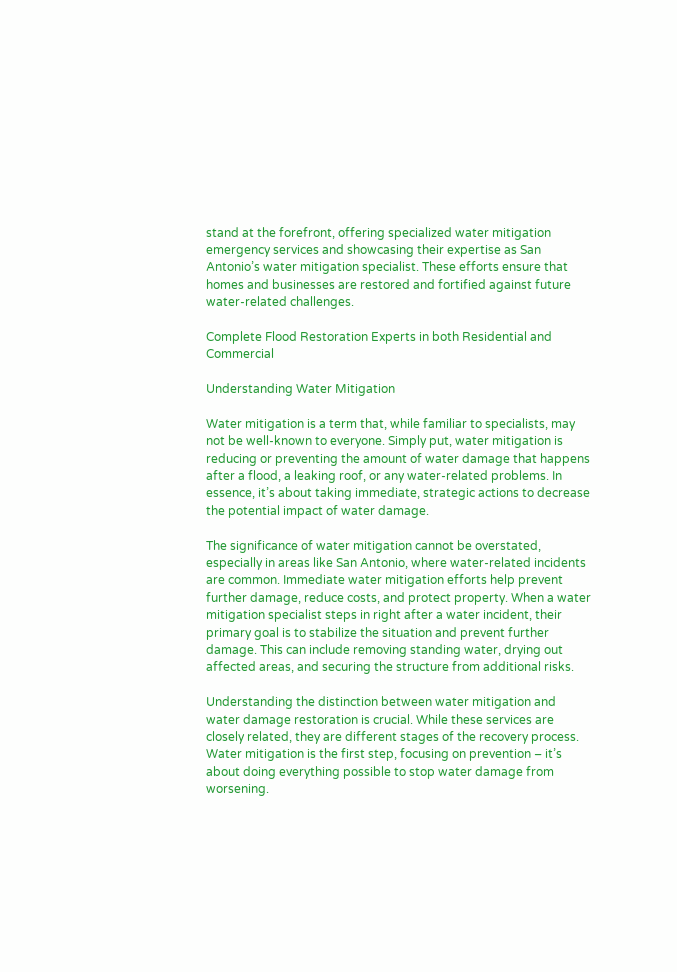stand at the forefront, offering specialized water mitigation emergency services and showcasing their expertise as San Antonio’s water mitigation specialist. These efforts ensure that homes and businesses are restored and fortified against future water-related challenges.

Complete Flood Restoration Experts in both Residential and Commercial

Understanding Water Mitigation

Water mitigation is a term that, while familiar to specialists, may not be well-known to everyone. Simply put, water mitigation is reducing or preventing the amount of water damage that happens after a flood, a leaking roof, or any water-related problems. In essence, it’s about taking immediate, strategic actions to decrease the potential impact of water damage.

The significance of water mitigation cannot be overstated, especially in areas like San Antonio, where water-related incidents are common. Immediate water mitigation efforts help prevent further damage, reduce costs, and protect property. When a water mitigation specialist steps in right after a water incident, their primary goal is to stabilize the situation and prevent further damage. This can include removing standing water, drying out affected areas, and securing the structure from additional risks.

Understanding the distinction between water mitigation and water damage restoration is crucial. While these services are closely related, they are different stages of the recovery process. Water mitigation is the first step, focusing on prevention – it’s about doing everything possible to stop water damage from worsening.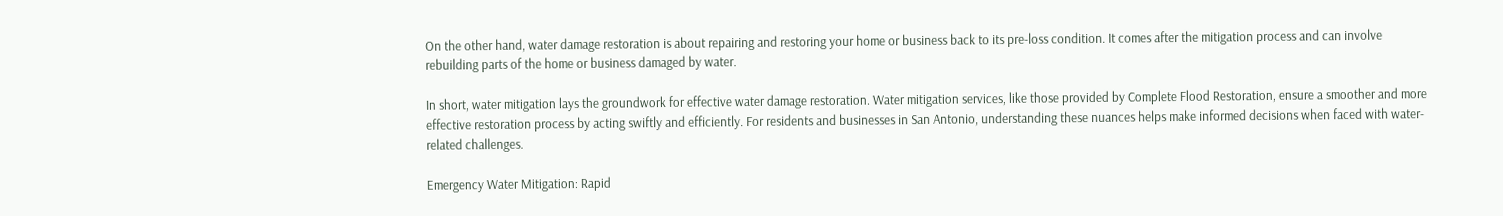On the other hand, water damage restoration is about repairing and restoring your home or business back to its pre-loss condition. It comes after the mitigation process and can involve rebuilding parts of the home or business damaged by water.

In short, water mitigation lays the groundwork for effective water damage restoration. Water mitigation services, like those provided by Complete Flood Restoration, ensure a smoother and more effective restoration process by acting swiftly and efficiently. For residents and businesses in San Antonio, understanding these nuances helps make informed decisions when faced with water-related challenges.

Emergency Water Mitigation: Rapid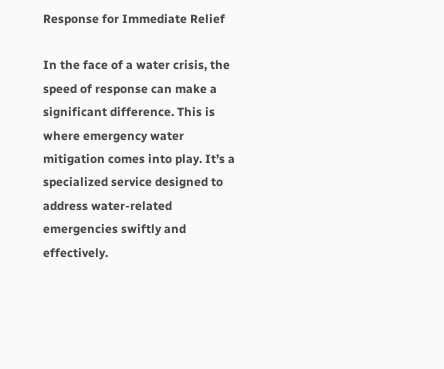Response for Immediate Relief

In the face of a water crisis, the speed of response can make a significant difference. This is where emergency water mitigation comes into play. It’s a specialized service designed to address water-related emergencies swiftly and effectively.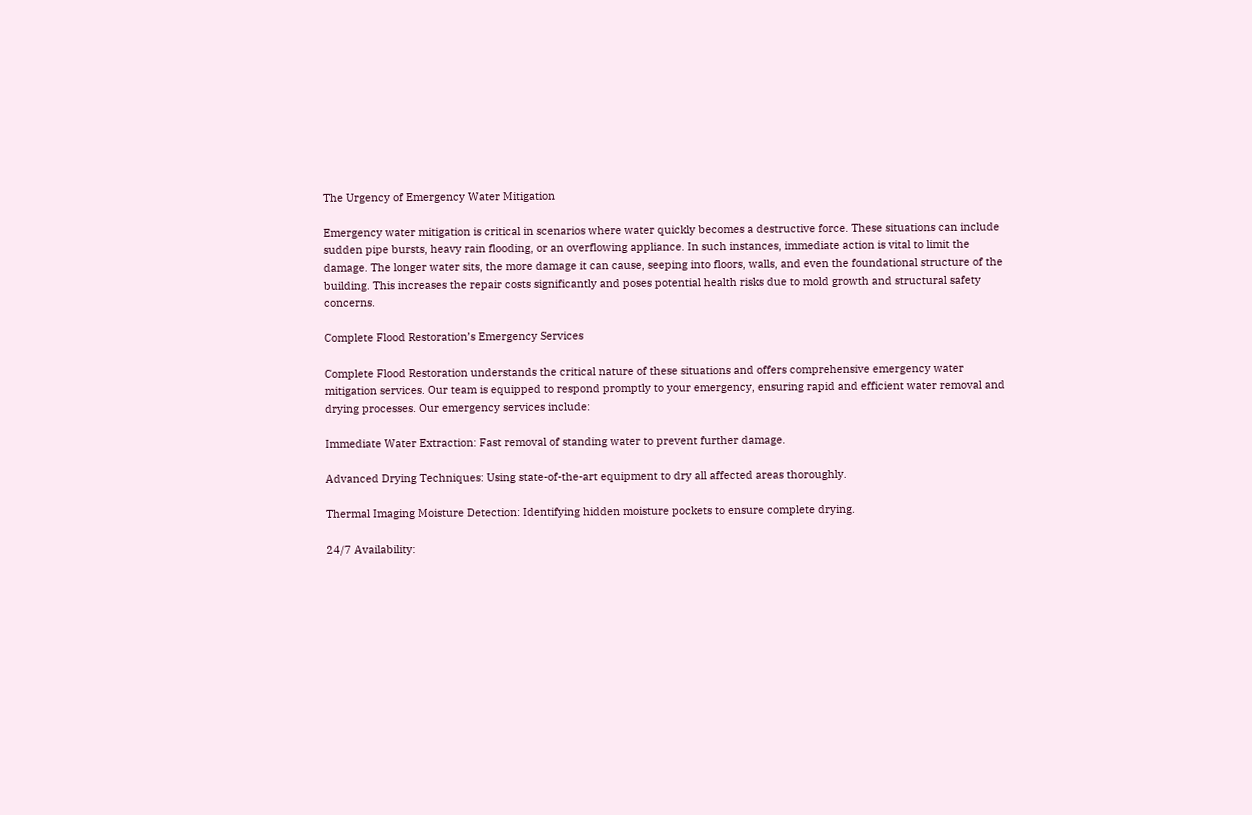The Urgency of Emergency Water Mitigation

Emergency water mitigation is critical in scenarios where water quickly becomes a destructive force. These situations can include sudden pipe bursts, heavy rain flooding, or an overflowing appliance. In such instances, immediate action is vital to limit the damage. The longer water sits, the more damage it can cause, seeping into floors, walls, and even the foundational structure of the building. This increases the repair costs significantly and poses potential health risks due to mold growth and structural safety concerns.

Complete Flood Restoration’s Emergency Services

Complete Flood Restoration understands the critical nature of these situations and offers comprehensive emergency water mitigation services. Our team is equipped to respond promptly to your emergency, ensuring rapid and efficient water removal and drying processes. Our emergency services include:

Immediate Water Extraction: Fast removal of standing water to prevent further damage.

Advanced Drying Techniques: Using state-of-the-art equipment to dry all affected areas thoroughly.

Thermal Imaging Moisture Detection: Identifying hidden moisture pockets to ensure complete drying.

24/7 Availability: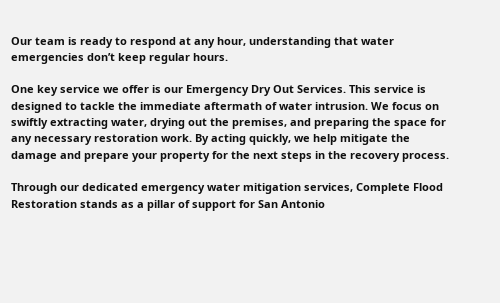Our team is ready to respond at any hour, understanding that water emergencies don’t keep regular hours.

One key service we offer is our Emergency Dry Out Services. This service is designed to tackle the immediate aftermath of water intrusion. We focus on swiftly extracting water, drying out the premises, and preparing the space for any necessary restoration work. By acting quickly, we help mitigate the damage and prepare your property for the next steps in the recovery process.

Through our dedicated emergency water mitigation services, Complete Flood Restoration stands as a pillar of support for San Antonio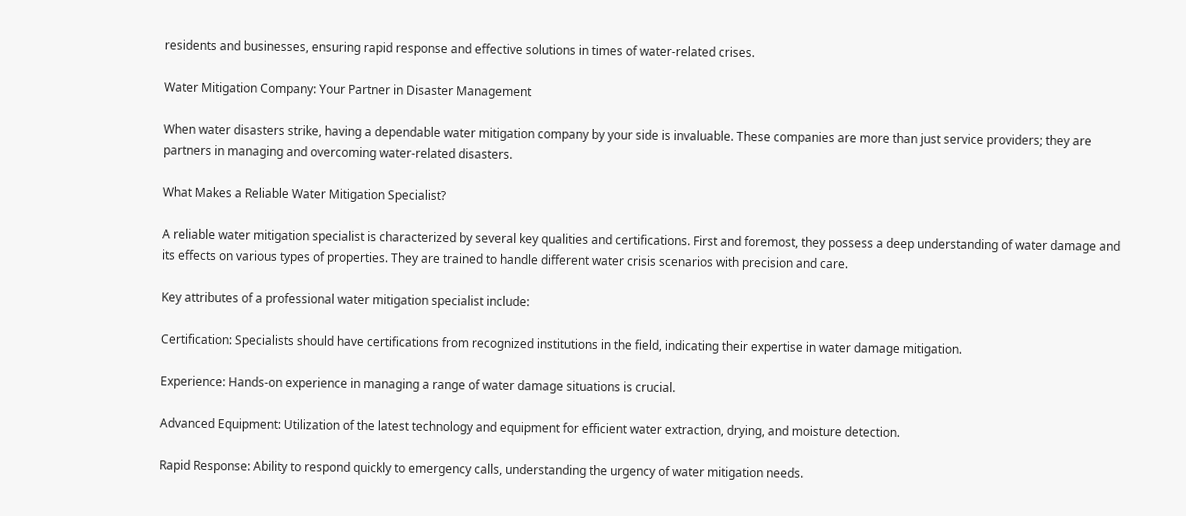residents and businesses, ensuring rapid response and effective solutions in times of water-related crises.

Water Mitigation Company: Your Partner in Disaster Management

When water disasters strike, having a dependable water mitigation company by your side is invaluable. These companies are more than just service providers; they are partners in managing and overcoming water-related disasters.

What Makes a Reliable Water Mitigation Specialist?

A reliable water mitigation specialist is characterized by several key qualities and certifications. First and foremost, they possess a deep understanding of water damage and its effects on various types of properties. They are trained to handle different water crisis scenarios with precision and care.

Key attributes of a professional water mitigation specialist include:

Certification: Specialists should have certifications from recognized institutions in the field, indicating their expertise in water damage mitigation.

Experience: Hands-on experience in managing a range of water damage situations is crucial.

Advanced Equipment: Utilization of the latest technology and equipment for efficient water extraction, drying, and moisture detection.

Rapid Response: Ability to respond quickly to emergency calls, understanding the urgency of water mitigation needs.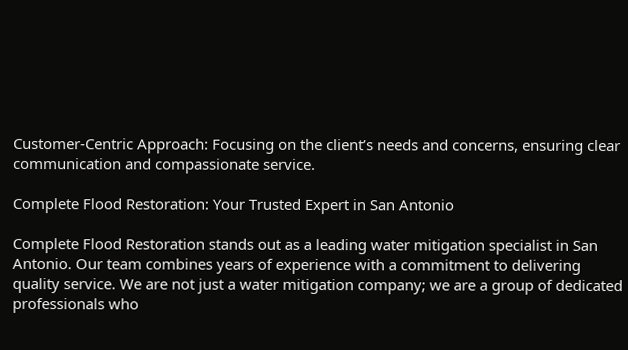Customer-Centric Approach: Focusing on the client’s needs and concerns, ensuring clear communication and compassionate service.

Complete Flood Restoration: Your Trusted Expert in San Antonio

Complete Flood Restoration stands out as a leading water mitigation specialist in San Antonio. Our team combines years of experience with a commitment to delivering quality service. We are not just a water mitigation company; we are a group of dedicated professionals who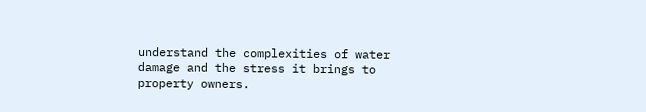understand the complexities of water damage and the stress it brings to property owners.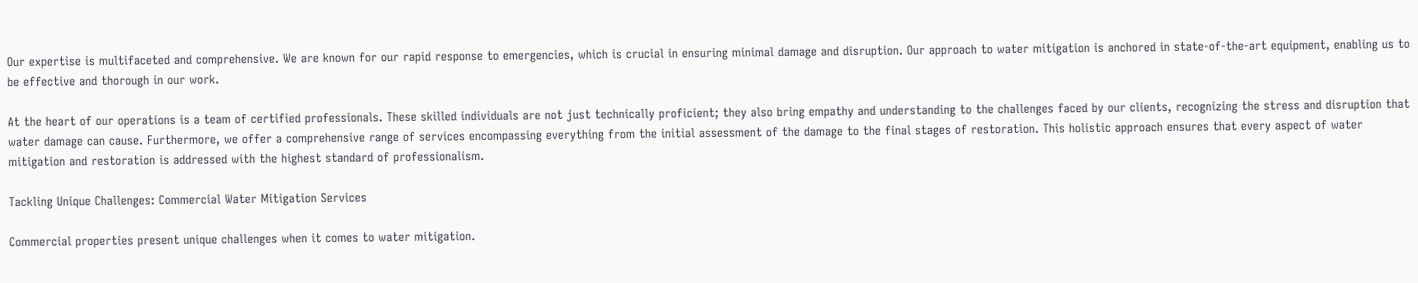Our expertise is multifaceted and comprehensive. We are known for our rapid response to emergencies, which is crucial in ensuring minimal damage and disruption. Our approach to water mitigation is anchored in state-of-the-art equipment, enabling us to be effective and thorough in our work.

At the heart of our operations is a team of certified professionals. These skilled individuals are not just technically proficient; they also bring empathy and understanding to the challenges faced by our clients, recognizing the stress and disruption that water damage can cause. Furthermore, we offer a comprehensive range of services encompassing everything from the initial assessment of the damage to the final stages of restoration. This holistic approach ensures that every aspect of water mitigation and restoration is addressed with the highest standard of professionalism.

Tackling Unique Challenges: Commercial Water Mitigation Services

Commercial properties present unique challenges when it comes to water mitigation.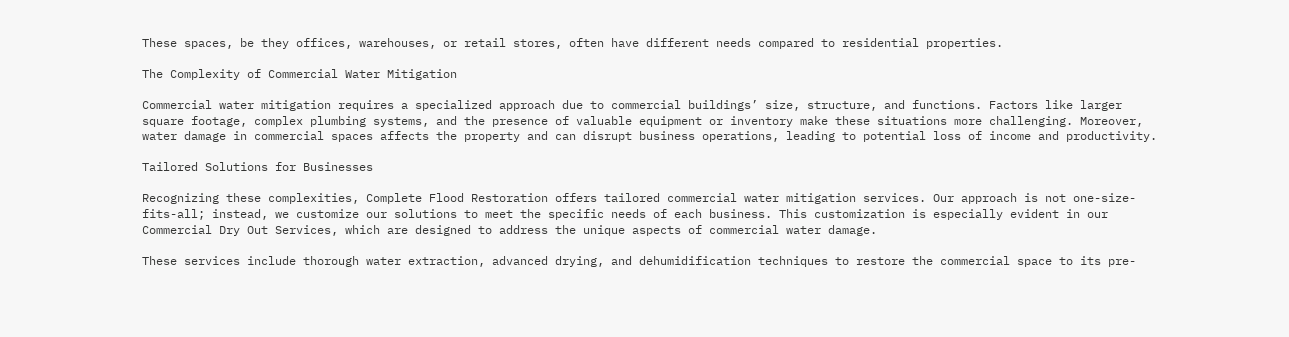These spaces, be they offices, warehouses, or retail stores, often have different needs compared to residential properties.

The Complexity of Commercial Water Mitigation

Commercial water mitigation requires a specialized approach due to commercial buildings’ size, structure, and functions. Factors like larger square footage, complex plumbing systems, and the presence of valuable equipment or inventory make these situations more challenging. Moreover, water damage in commercial spaces affects the property and can disrupt business operations, leading to potential loss of income and productivity.

Tailored Solutions for Businesses

Recognizing these complexities, Complete Flood Restoration offers tailored commercial water mitigation services. Our approach is not one-size-fits-all; instead, we customize our solutions to meet the specific needs of each business. This customization is especially evident in our Commercial Dry Out Services, which are designed to address the unique aspects of commercial water damage.

These services include thorough water extraction, advanced drying, and dehumidification techniques to restore the commercial space to its pre-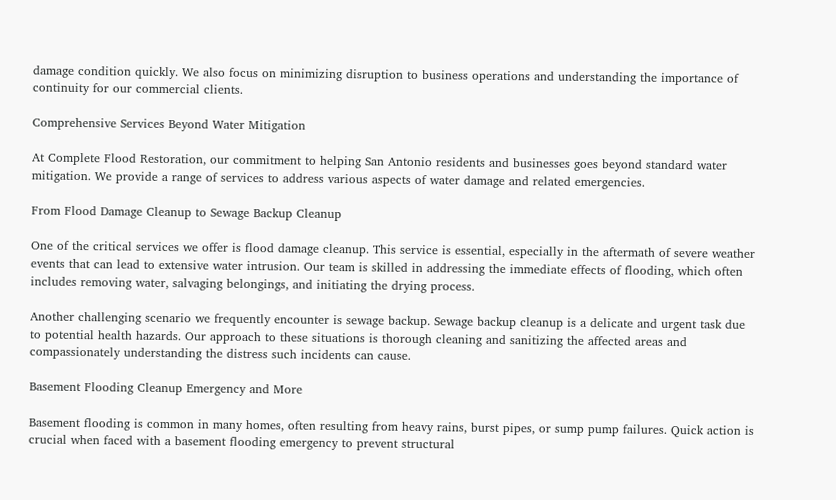damage condition quickly. We also focus on minimizing disruption to business operations and understanding the importance of continuity for our commercial clients.

Comprehensive Services Beyond Water Mitigation

At Complete Flood Restoration, our commitment to helping San Antonio residents and businesses goes beyond standard water mitigation. We provide a range of services to address various aspects of water damage and related emergencies.

From Flood Damage Cleanup to Sewage Backup Cleanup

One of the critical services we offer is flood damage cleanup. This service is essential, especially in the aftermath of severe weather events that can lead to extensive water intrusion. Our team is skilled in addressing the immediate effects of flooding, which often includes removing water, salvaging belongings, and initiating the drying process.

Another challenging scenario we frequently encounter is sewage backup. Sewage backup cleanup is a delicate and urgent task due to potential health hazards. Our approach to these situations is thorough cleaning and sanitizing the affected areas and compassionately understanding the distress such incidents can cause.

Basement Flooding Cleanup Emergency and More

Basement flooding is common in many homes, often resulting from heavy rains, burst pipes, or sump pump failures. Quick action is crucial when faced with a basement flooding emergency to prevent structural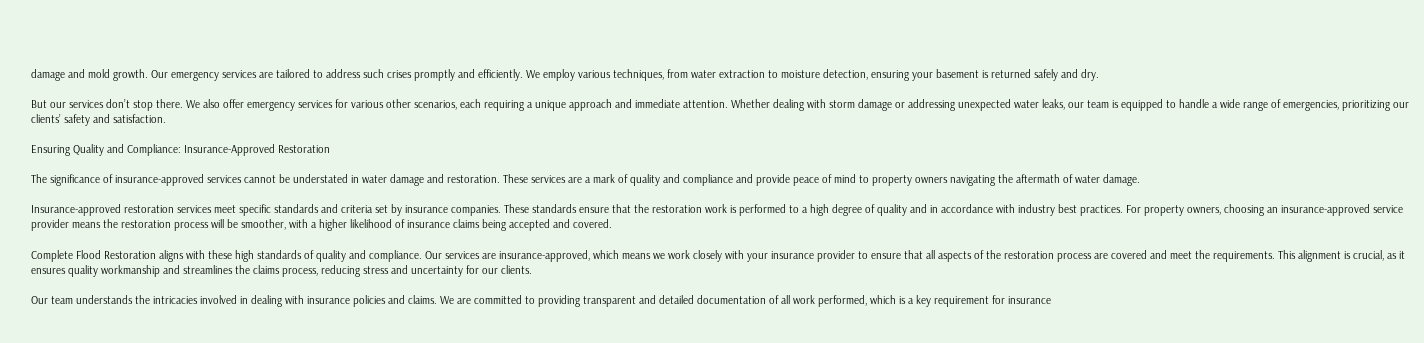damage and mold growth. Our emergency services are tailored to address such crises promptly and efficiently. We employ various techniques, from water extraction to moisture detection, ensuring your basement is returned safely and dry.

But our services don’t stop there. We also offer emergency services for various other scenarios, each requiring a unique approach and immediate attention. Whether dealing with storm damage or addressing unexpected water leaks, our team is equipped to handle a wide range of emergencies, prioritizing our clients’ safety and satisfaction.

Ensuring Quality and Compliance: Insurance-Approved Restoration

The significance of insurance-approved services cannot be understated in water damage and restoration. These services are a mark of quality and compliance and provide peace of mind to property owners navigating the aftermath of water damage.

Insurance-approved restoration services meet specific standards and criteria set by insurance companies. These standards ensure that the restoration work is performed to a high degree of quality and in accordance with industry best practices. For property owners, choosing an insurance-approved service provider means the restoration process will be smoother, with a higher likelihood of insurance claims being accepted and covered.

Complete Flood Restoration aligns with these high standards of quality and compliance. Our services are insurance-approved, which means we work closely with your insurance provider to ensure that all aspects of the restoration process are covered and meet the requirements. This alignment is crucial, as it ensures quality workmanship and streamlines the claims process, reducing stress and uncertainty for our clients.

Our team understands the intricacies involved in dealing with insurance policies and claims. We are committed to providing transparent and detailed documentation of all work performed, which is a key requirement for insurance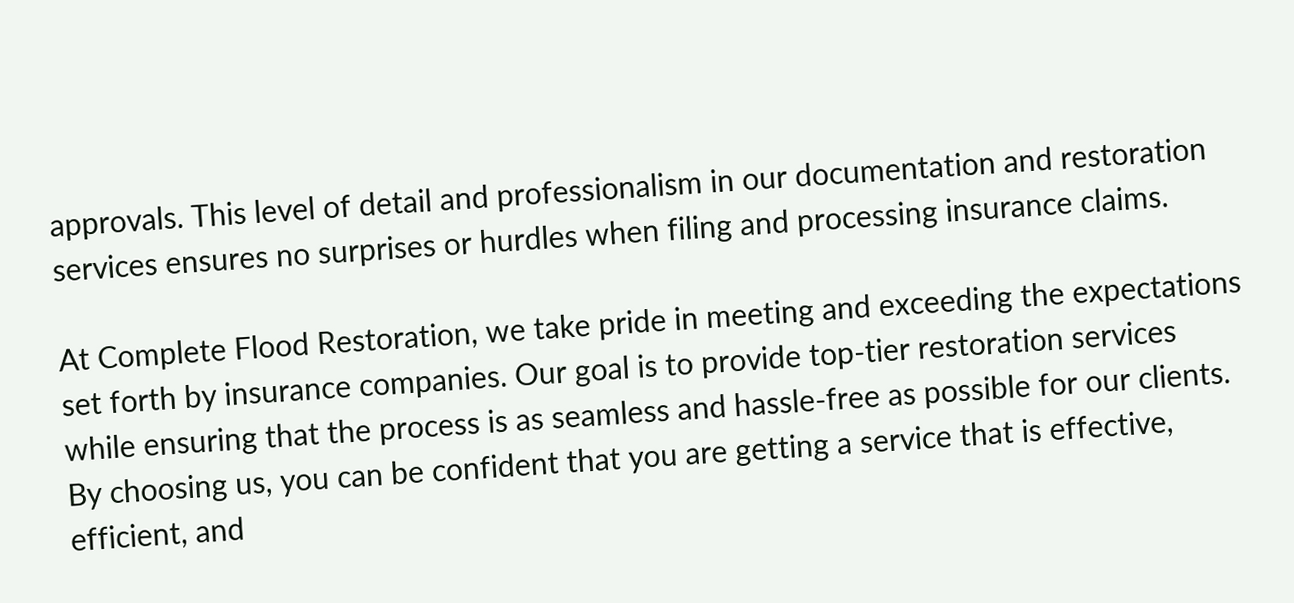approvals. This level of detail and professionalism in our documentation and restoration services ensures no surprises or hurdles when filing and processing insurance claims.

At Complete Flood Restoration, we take pride in meeting and exceeding the expectations set forth by insurance companies. Our goal is to provide top-tier restoration services while ensuring that the process is as seamless and hassle-free as possible for our clients. By choosing us, you can be confident that you are getting a service that is effective, efficient, and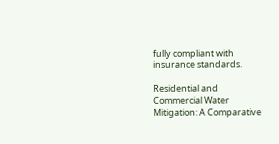fully compliant with insurance standards.

Residential and Commercial Water Mitigation: A Comparative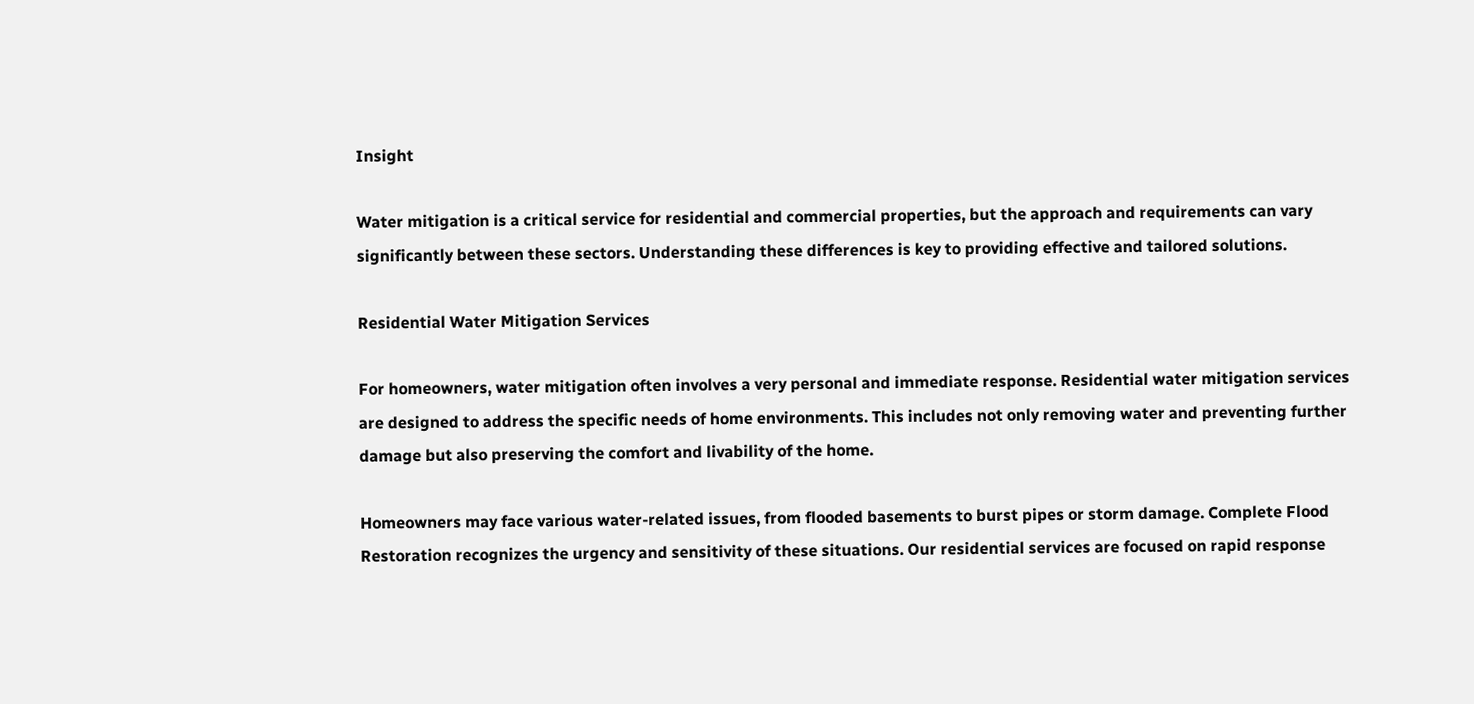Insight

Water mitigation is a critical service for residential and commercial properties, but the approach and requirements can vary significantly between these sectors. Understanding these differences is key to providing effective and tailored solutions.

Residential Water Mitigation Services

For homeowners, water mitigation often involves a very personal and immediate response. Residential water mitigation services are designed to address the specific needs of home environments. This includes not only removing water and preventing further damage but also preserving the comfort and livability of the home.

Homeowners may face various water-related issues, from flooded basements to burst pipes or storm damage. Complete Flood Restoration recognizes the urgency and sensitivity of these situations. Our residential services are focused on rapid response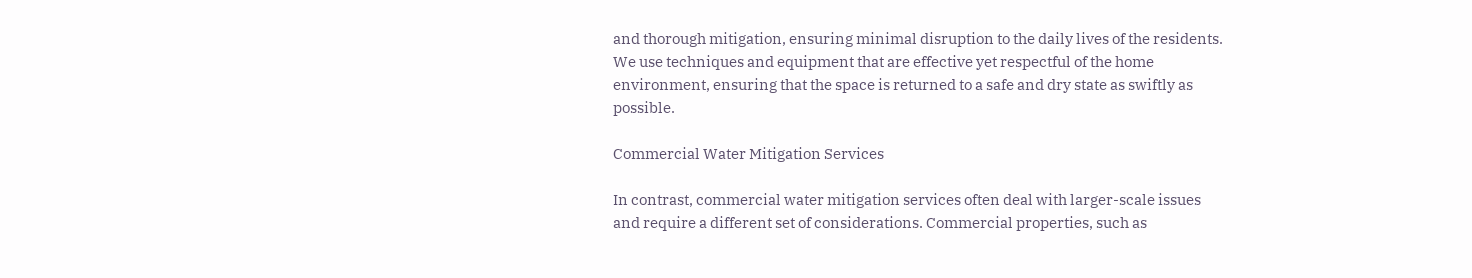and thorough mitigation, ensuring minimal disruption to the daily lives of the residents. We use techniques and equipment that are effective yet respectful of the home environment, ensuring that the space is returned to a safe and dry state as swiftly as possible.

Commercial Water Mitigation Services

In contrast, commercial water mitigation services often deal with larger-scale issues and require a different set of considerations. Commercial properties, such as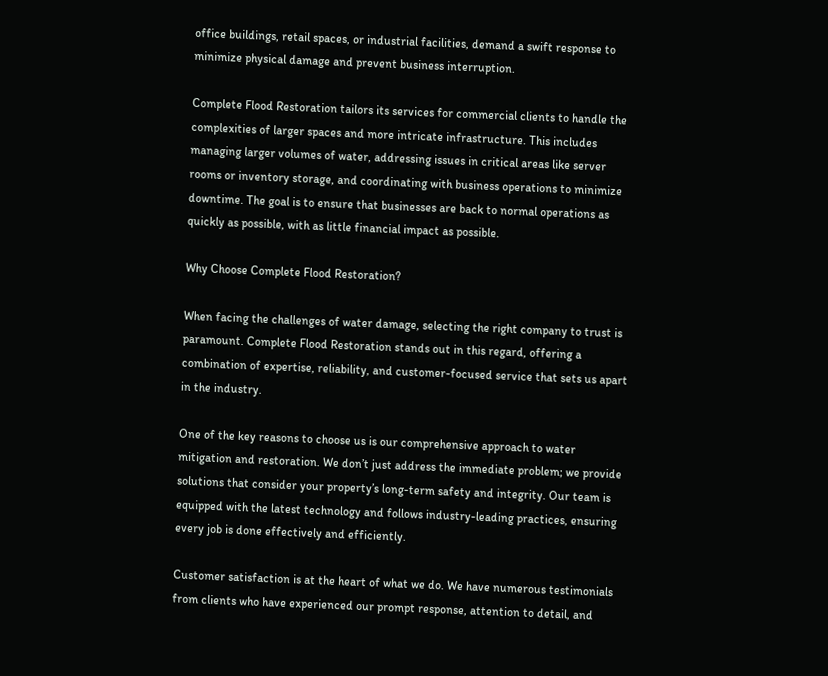office buildings, retail spaces, or industrial facilities, demand a swift response to minimize physical damage and prevent business interruption.

Complete Flood Restoration tailors its services for commercial clients to handle the complexities of larger spaces and more intricate infrastructure. This includes managing larger volumes of water, addressing issues in critical areas like server rooms or inventory storage, and coordinating with business operations to minimize downtime. The goal is to ensure that businesses are back to normal operations as quickly as possible, with as little financial impact as possible.

Why Choose Complete Flood Restoration?

When facing the challenges of water damage, selecting the right company to trust is paramount. Complete Flood Restoration stands out in this regard, offering a combination of expertise, reliability, and customer-focused service that sets us apart in the industry.

One of the key reasons to choose us is our comprehensive approach to water mitigation and restoration. We don’t just address the immediate problem; we provide solutions that consider your property’s long-term safety and integrity. Our team is equipped with the latest technology and follows industry-leading practices, ensuring every job is done effectively and efficiently.

Customer satisfaction is at the heart of what we do. We have numerous testimonials from clients who have experienced our prompt response, attention to detail, and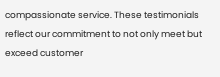compassionate service. These testimonials reflect our commitment to not only meet but exceed customer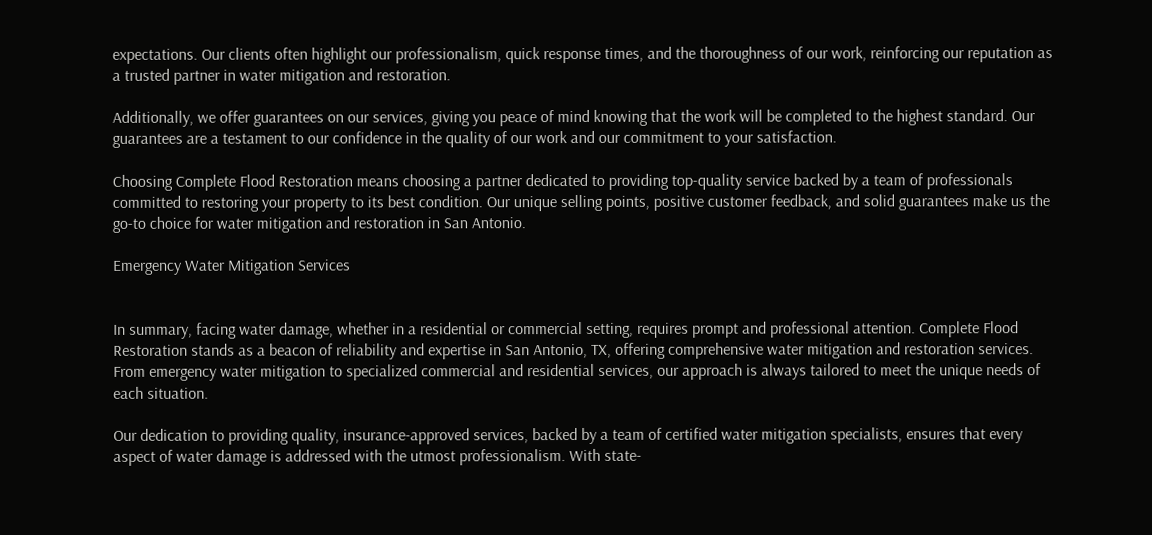expectations. Our clients often highlight our professionalism, quick response times, and the thoroughness of our work, reinforcing our reputation as a trusted partner in water mitigation and restoration.

Additionally, we offer guarantees on our services, giving you peace of mind knowing that the work will be completed to the highest standard. Our guarantees are a testament to our confidence in the quality of our work and our commitment to your satisfaction.

Choosing Complete Flood Restoration means choosing a partner dedicated to providing top-quality service backed by a team of professionals committed to restoring your property to its best condition. Our unique selling points, positive customer feedback, and solid guarantees make us the go-to choice for water mitigation and restoration in San Antonio.

Emergency Water Mitigation Services


In summary, facing water damage, whether in a residential or commercial setting, requires prompt and professional attention. Complete Flood Restoration stands as a beacon of reliability and expertise in San Antonio, TX, offering comprehensive water mitigation and restoration services. From emergency water mitigation to specialized commercial and residential services, our approach is always tailored to meet the unique needs of each situation.

Our dedication to providing quality, insurance-approved services, backed by a team of certified water mitigation specialists, ensures that every aspect of water damage is addressed with the utmost professionalism. With state-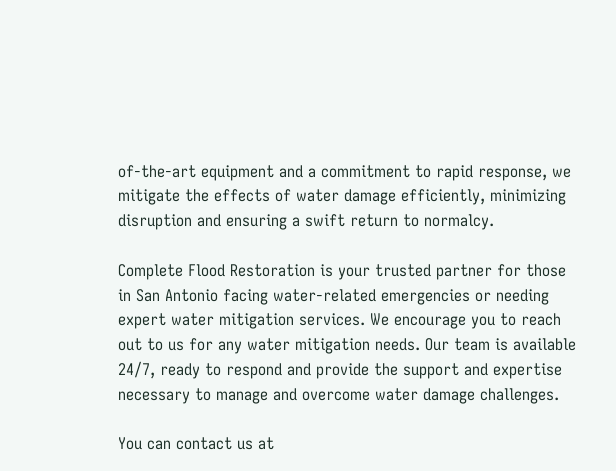of-the-art equipment and a commitment to rapid response, we mitigate the effects of water damage efficiently, minimizing disruption and ensuring a swift return to normalcy.

Complete Flood Restoration is your trusted partner for those in San Antonio facing water-related emergencies or needing expert water mitigation services. We encourage you to reach out to us for any water mitigation needs. Our team is available 24/7, ready to respond and provide the support and expertise necessary to manage and overcome water damage challenges.

You can contact us at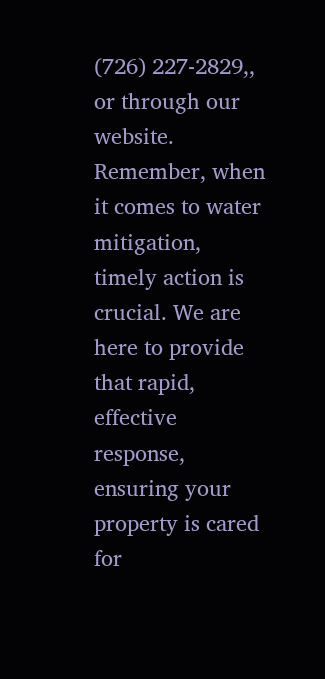(726) 227-2829,, or through our website. Remember, when it comes to water mitigation, timely action is crucial. We are here to provide that rapid, effective response, ensuring your property is cared for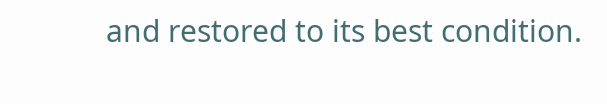and restored to its best condition.